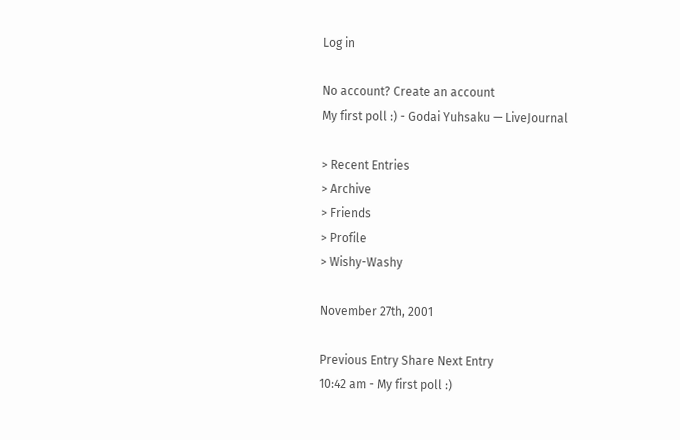Log in

No account? Create an account
My first poll :) - Godai Yuhsaku — LiveJournal

> Recent Entries
> Archive
> Friends
> Profile
> Wishy-Washy

November 27th, 2001

Previous Entry Share Next Entry
10:42 am - My first poll :)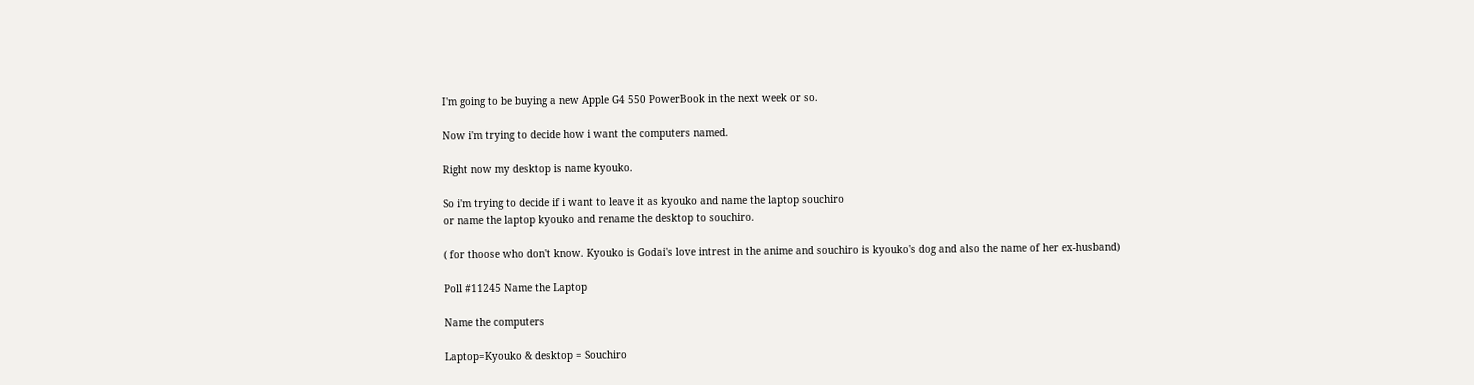I'm going to be buying a new Apple G4 550 PowerBook in the next week or so.

Now i'm trying to decide how i want the computers named.

Right now my desktop is name kyouko.

So i'm trying to decide if i want to leave it as kyouko and name the laptop souchiro
or name the laptop kyouko and rename the desktop to souchiro.

( for thoose who don't know. Kyouko is Godai's love intrest in the anime and souchiro is kyouko's dog and also the name of her ex-husband)

Poll #11245 Name the Laptop

Name the computers

Laptop=Kyouko & desktop = Souchiro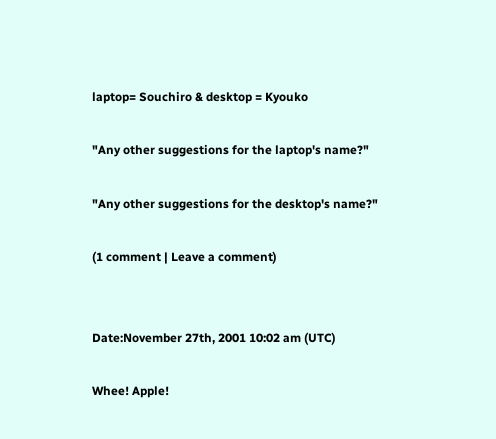laptop= Souchiro & desktop = Kyouko

"Any other suggestions for the laptop's name?"

"Any other suggestions for the desktop's name?"

(1 comment | Leave a comment)


Date:November 27th, 2001 10:02 am (UTC)

Whee! Apple!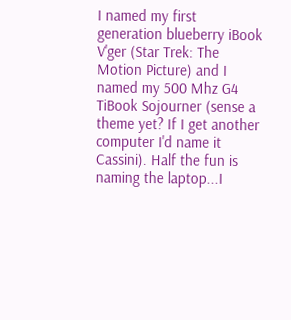I named my first generation blueberry iBook V'ger (Star Trek: The Motion Picture) and I named my 500 Mhz G4 TiBook Sojourner (sense a theme yet? If I get another computer I'd name it Cassini). Half the fun is naming the laptop...I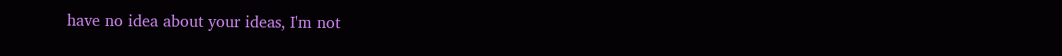have no idea about your ideas, I'm not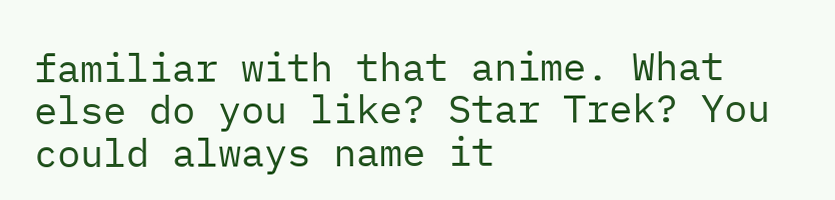familiar with that anime. What else do you like? Star Trek? You could always name it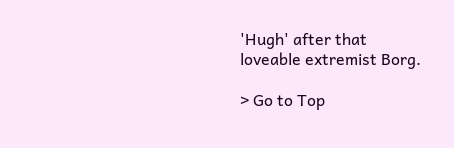'Hugh' after that loveable extremist Borg.

> Go to Top